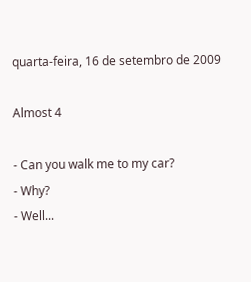quarta-feira, 16 de setembro de 2009

Almost 4

- Can you walk me to my car?
- Why?
- Well...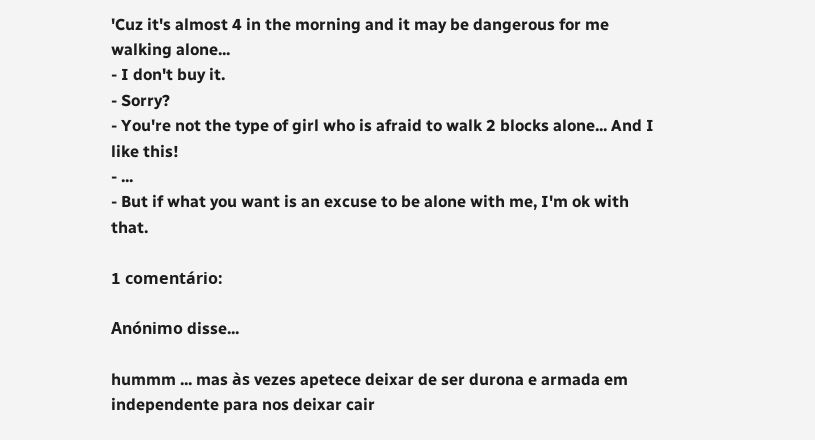'Cuz it's almost 4 in the morning and it may be dangerous for me walking alone...
- I don't buy it.
- Sorry?
- You're not the type of girl who is afraid to walk 2 blocks alone... And I like this!
- ...
- But if what you want is an excuse to be alone with me, I'm ok with that.

1 comentário:

Anónimo disse...

hummm ... mas às vezes apetece deixar de ser durona e armada em independente para nos deixar cair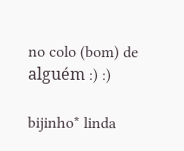no colo (bom) de alguém :) :)

bijinho* linda